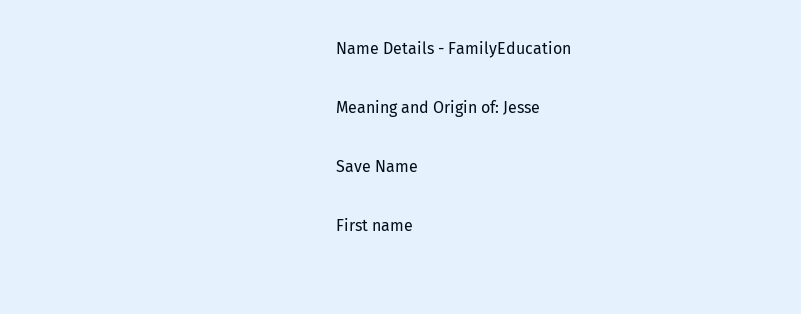Name Details - FamilyEducation

Meaning and Origin of: Jesse

Save Name

First name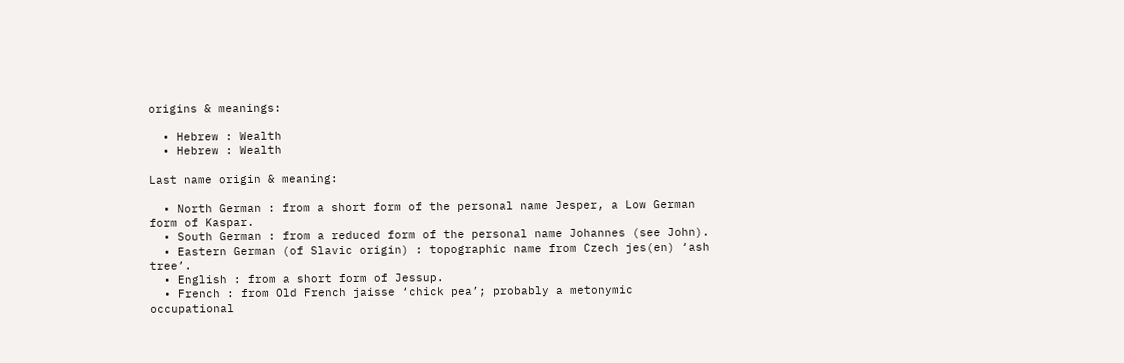origins & meanings:

  • Hebrew : Wealth
  • Hebrew : Wealth

Last name origin & meaning:

  • North German : from a short form of the personal name Jesper, a Low German form of Kaspar.
  • South German : from a reduced form of the personal name Johannes (see John).
  • Eastern German (of Slavic origin) : topographic name from Czech jes(en) ‘ash tree’.
  • English : from a short form of Jessup.
  • French : from Old French jaisse ‘chick pea’; probably a metonymic occupational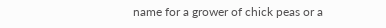name for a grower of chick peas or a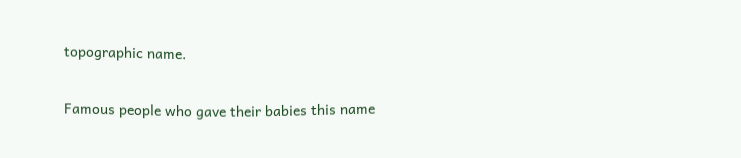topographic name.

Famous people who gave their babies this name